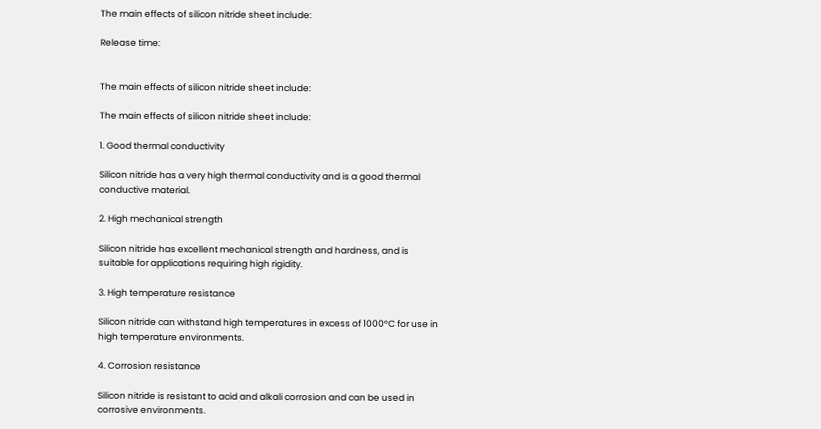The main effects of silicon nitride sheet include:

Release time:


The main effects of silicon nitride sheet include:

The main effects of silicon nitride sheet include:

1. Good thermal conductivity

Silicon nitride has a very high thermal conductivity and is a good thermal conductive material.

2. High mechanical strength

Silicon nitride has excellent mechanical strength and hardness, and is suitable for applications requiring high rigidity.

3. High temperature resistance

Silicon nitride can withstand high temperatures in excess of 1000°C for use in high temperature environments.

4. Corrosion resistance

Silicon nitride is resistant to acid and alkali corrosion and can be used in corrosive environments.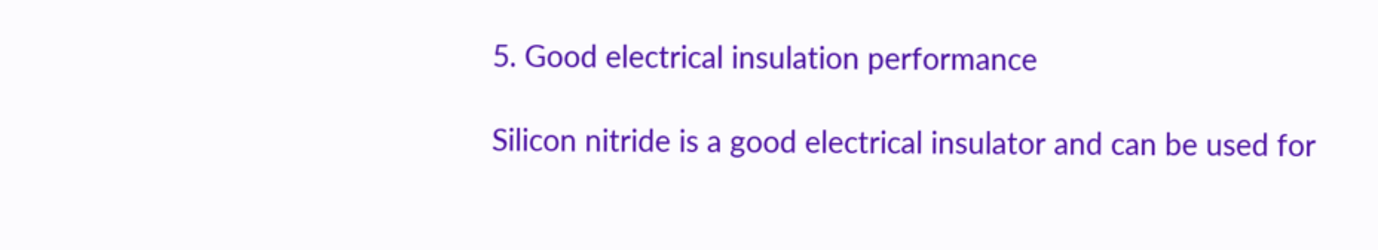5. Good electrical insulation performance

Silicon nitride is a good electrical insulator and can be used for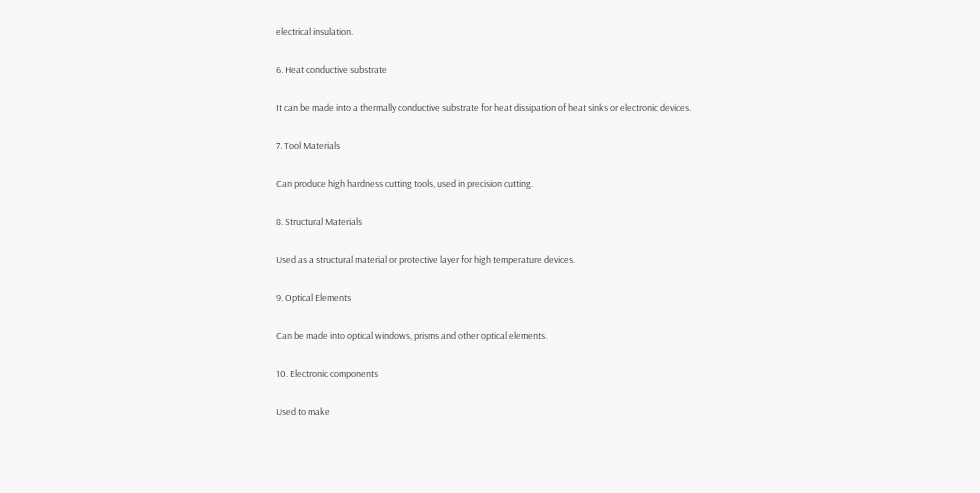electrical insulation.

6. Heat conductive substrate

It can be made into a thermally conductive substrate for heat dissipation of heat sinks or electronic devices.

7. Tool Materials

Can produce high hardness cutting tools, used in precision cutting.

8. Structural Materials

Used as a structural material or protective layer for high temperature devices.

9. Optical Elements

Can be made into optical windows, prisms and other optical elements.

10. Electronic components

Used to make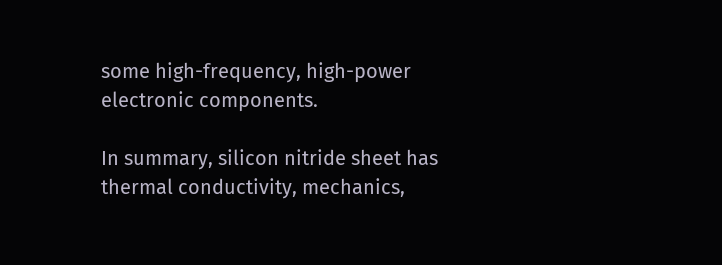some high-frequency, high-power electronic components.

In summary, silicon nitride sheet has thermal conductivity, mechanics,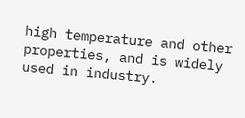high temperature and other properties, and is widely used in industry.